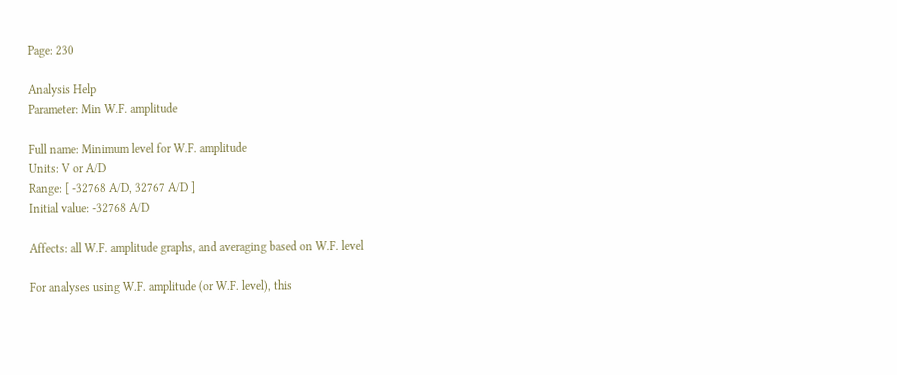Page: 230

Analysis Help
Parameter: Min W.F. amplitude

Full name: Minimum level for W.F. amplitude
Units: V or A/D
Range: [ -32768 A/D, 32767 A/D ]
Initial value: -32768 A/D

Affects: all W.F. amplitude graphs, and averaging based on W.F. level

For analyses using W.F. amplitude (or W.F. level), this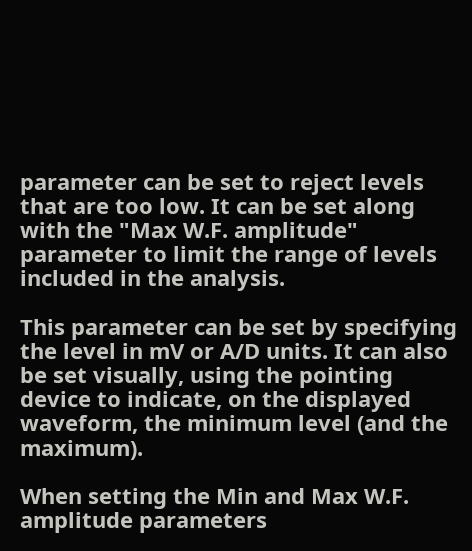parameter can be set to reject levels that are too low. It can be set along with the "Max W.F. amplitude" parameter to limit the range of levels included in the analysis.

This parameter can be set by specifying the level in mV or A/D units. It can also be set visually, using the pointing device to indicate, on the displayed waveform, the minimum level (and the maximum).

When setting the Min and Max W.F. amplitude parameters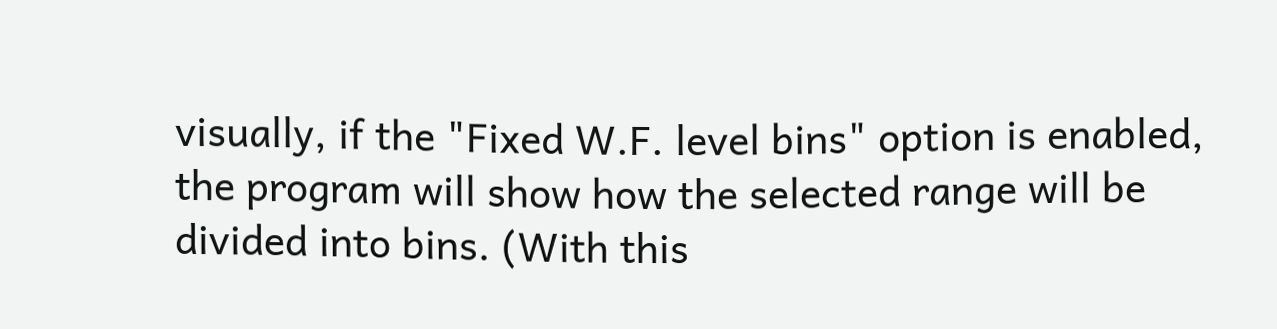visually, if the "Fixed W.F. level bins" option is enabled, the program will show how the selected range will be divided into bins. (With this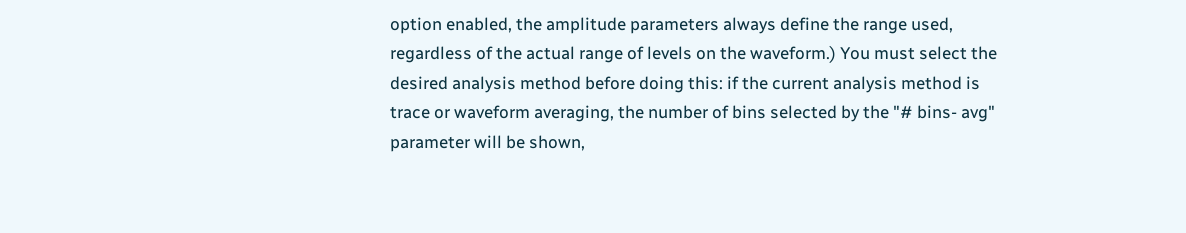option enabled, the amplitude parameters always define the range used, regardless of the actual range of levels on the waveform.) You must select the desired analysis method before doing this: if the current analysis method is trace or waveform averaging, the number of bins selected by the "# bins- avg" parameter will be shown,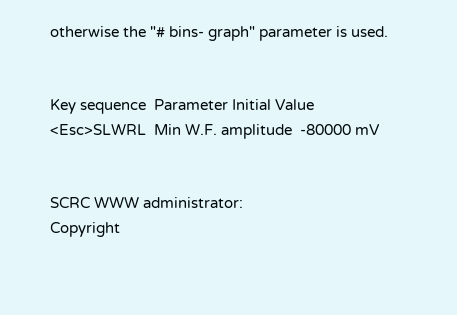otherwise the "# bins- graph" parameter is used.


Key sequence  Parameter Initial Value
<Esc>SLWRL  Min W.F. amplitude  -80000 mV


SCRC WWW administrator:
Copyright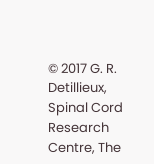© 2017 G. R. Detillieux, Spinal Cord Research Centre, The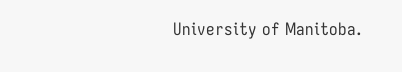University of Manitoba.